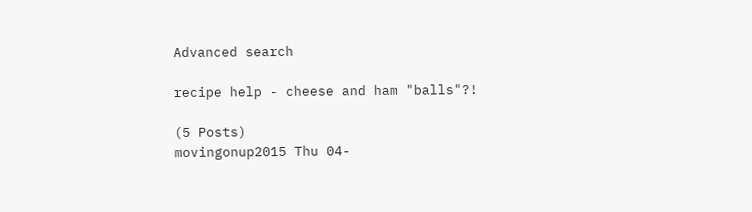Advanced search

recipe help - cheese and ham "balls"?!

(5 Posts)
movingonup2015 Thu 04-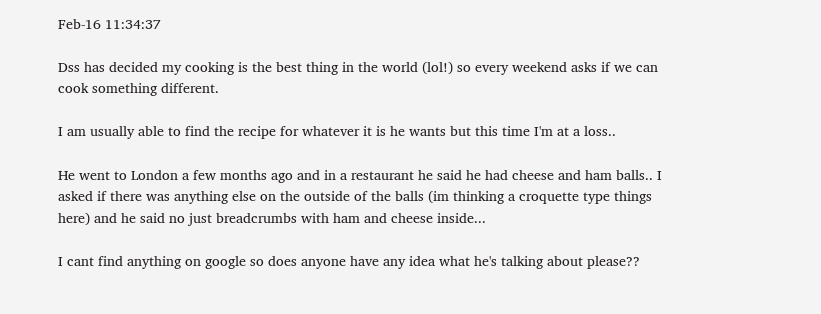Feb-16 11:34:37

Dss has decided my cooking is the best thing in the world (lol!) so every weekend asks if we can cook something different.

I am usually able to find the recipe for whatever it is he wants but this time I'm at a loss..

He went to London a few months ago and in a restaurant he said he had cheese and ham balls.. I asked if there was anything else on the outside of the balls (im thinking a croquette type things here) and he said no just breadcrumbs with ham and cheese inside...

I cant find anything on google so does anyone have any idea what he's talking about please??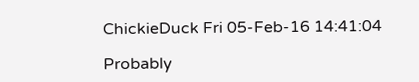ChickieDuck Fri 05-Feb-16 14:41:04

Probably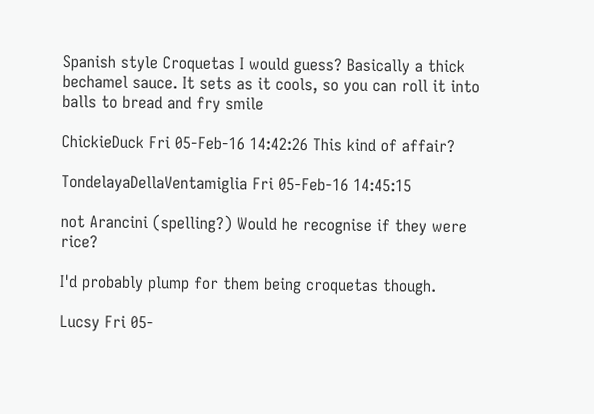Spanish style Croquetas I would guess? Basically a thick bechamel sauce. It sets as it cools, so you can roll it into balls to bread and fry smile

ChickieDuck Fri 05-Feb-16 14:42:26 This kind of affair?

TondelayaDellaVentamiglia Fri 05-Feb-16 14:45:15

not Arancini (spelling?) Would he recognise if they were rice?

I'd probably plump for them being croquetas though.

Lucsy Fri 05-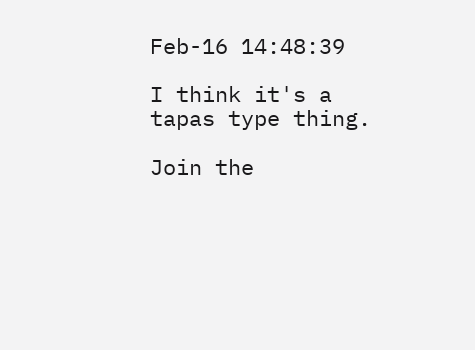Feb-16 14:48:39

I think it's a tapas type thing.

Join the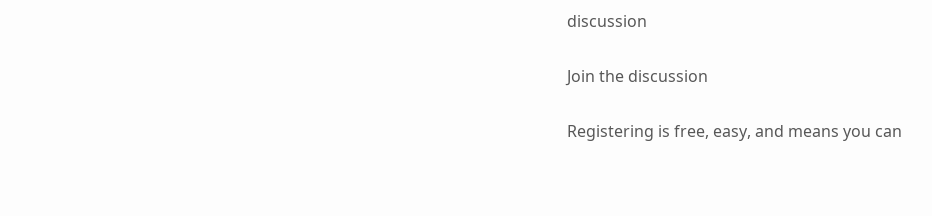discussion

Join the discussion

Registering is free, easy, and means you can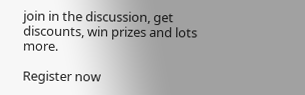join in the discussion, get discounts, win prizes and lots more.

Register now